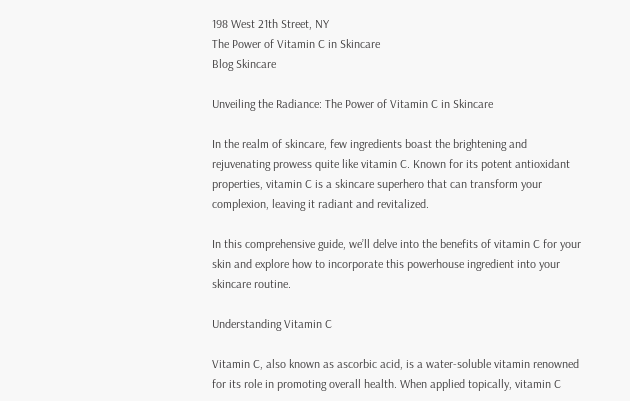198 West 21th Street, NY
The Power of Vitamin C in Skincare
Blog Skincare

Unveiling the Radiance: The Power of Vitamin C in Skincare

In the realm of skincare, few ingredients boast the brightening and rejuvenating prowess quite like vitamin C. Known for its potent antioxidant properties, vitamin C is a skincare superhero that can transform your complexion, leaving it radiant and revitalized.

In this comprehensive guide, we’ll delve into the benefits of vitamin C for your skin and explore how to incorporate this powerhouse ingredient into your skincare routine.

Understanding Vitamin C

Vitamin C, also known as ascorbic acid, is a water-soluble vitamin renowned for its role in promoting overall health. When applied topically, vitamin C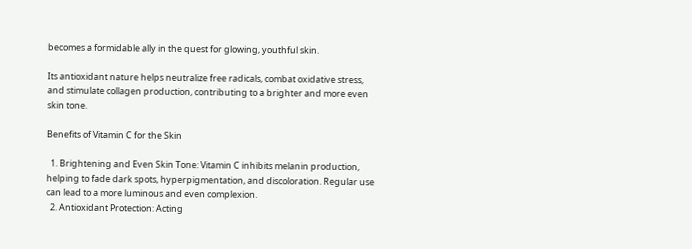becomes a formidable ally in the quest for glowing, youthful skin.

Its antioxidant nature helps neutralize free radicals, combat oxidative stress, and stimulate collagen production, contributing to a brighter and more even skin tone.

Benefits of Vitamin C for the Skin

  1. Brightening and Even Skin Tone: Vitamin C inhibits melanin production, helping to fade dark spots, hyperpigmentation, and discoloration. Regular use can lead to a more luminous and even complexion.
  2. Antioxidant Protection: Acting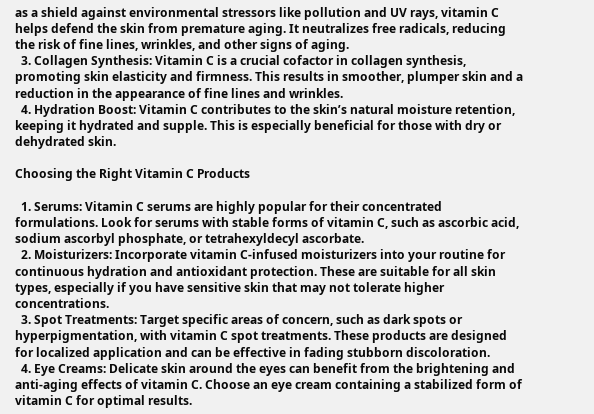as a shield against environmental stressors like pollution and UV rays, vitamin C helps defend the skin from premature aging. It neutralizes free radicals, reducing the risk of fine lines, wrinkles, and other signs of aging.
  3. Collagen Synthesis: Vitamin C is a crucial cofactor in collagen synthesis, promoting skin elasticity and firmness. This results in smoother, plumper skin and a reduction in the appearance of fine lines and wrinkles.
  4. Hydration Boost: Vitamin C contributes to the skin’s natural moisture retention, keeping it hydrated and supple. This is especially beneficial for those with dry or dehydrated skin.

Choosing the Right Vitamin C Products

  1. Serums: Vitamin C serums are highly popular for their concentrated formulations. Look for serums with stable forms of vitamin C, such as ascorbic acid, sodium ascorbyl phosphate, or tetrahexyldecyl ascorbate.
  2. Moisturizers: Incorporate vitamin C-infused moisturizers into your routine for continuous hydration and antioxidant protection. These are suitable for all skin types, especially if you have sensitive skin that may not tolerate higher concentrations.
  3. Spot Treatments: Target specific areas of concern, such as dark spots or hyperpigmentation, with vitamin C spot treatments. These products are designed for localized application and can be effective in fading stubborn discoloration.
  4. Eye Creams: Delicate skin around the eyes can benefit from the brightening and anti-aging effects of vitamin C. Choose an eye cream containing a stabilized form of vitamin C for optimal results.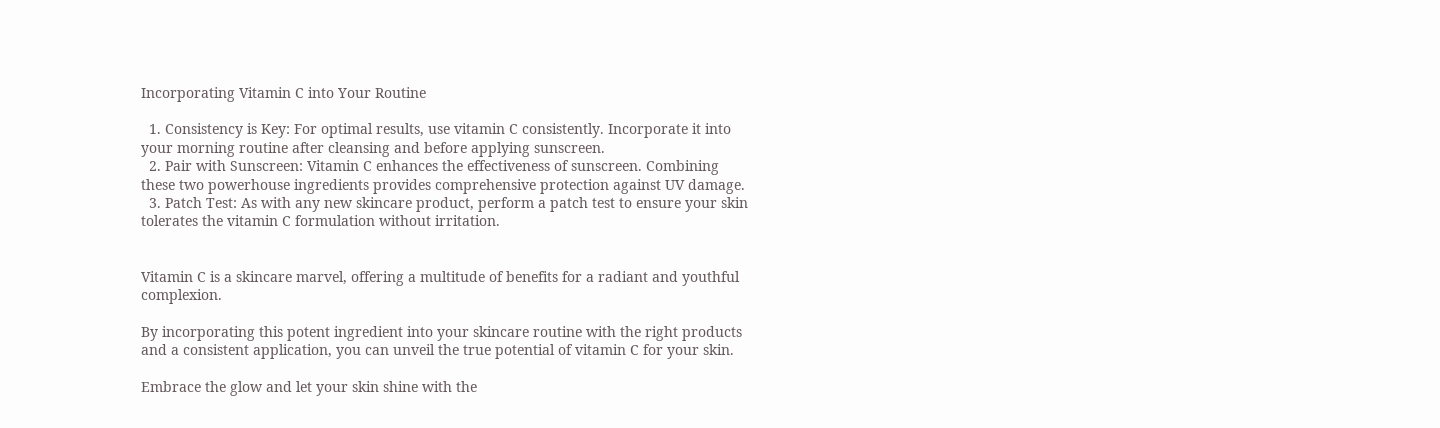Incorporating Vitamin C into Your Routine

  1. Consistency is Key: For optimal results, use vitamin C consistently. Incorporate it into your morning routine after cleansing and before applying sunscreen.
  2. Pair with Sunscreen: Vitamin C enhances the effectiveness of sunscreen. Combining these two powerhouse ingredients provides comprehensive protection against UV damage.
  3. Patch Test: As with any new skincare product, perform a patch test to ensure your skin tolerates the vitamin C formulation without irritation.


Vitamin C is a skincare marvel, offering a multitude of benefits for a radiant and youthful complexion.

By incorporating this potent ingredient into your skincare routine with the right products and a consistent application, you can unveil the true potential of vitamin C for your skin.

Embrace the glow and let your skin shine with the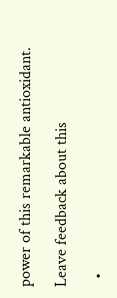power of this remarkable antioxidant.

Leave feedback about this

  •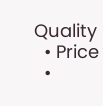Quality
  • Price
  •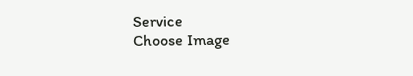Service
Choose Image